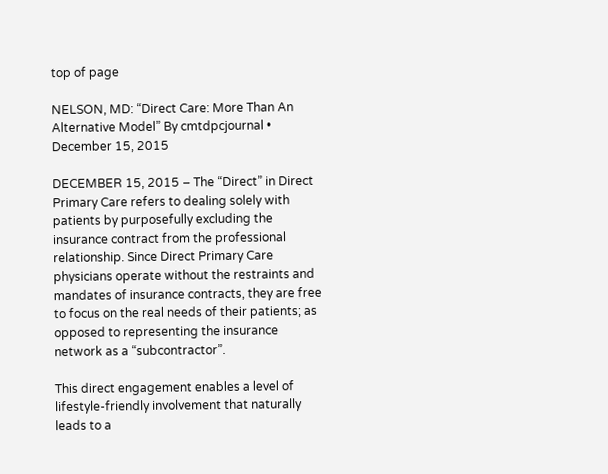top of page

NELSON, MD: “Direct Care: More Than An Alternative Model” By cmtdpcjournal • December 15, 2015

DECEMBER 15, 2015 – The “Direct” in Direct Primary Care refers to dealing solely with patients by purposefully excluding the insurance contract from the professional relationship. Since Direct Primary Care physicians operate without the restraints and mandates of insurance contracts, they are free to focus on the real needs of their patients; as opposed to representing the insurance network as a “subcontractor”.

This direct engagement enables a level of lifestyle-friendly involvement that naturally leads to a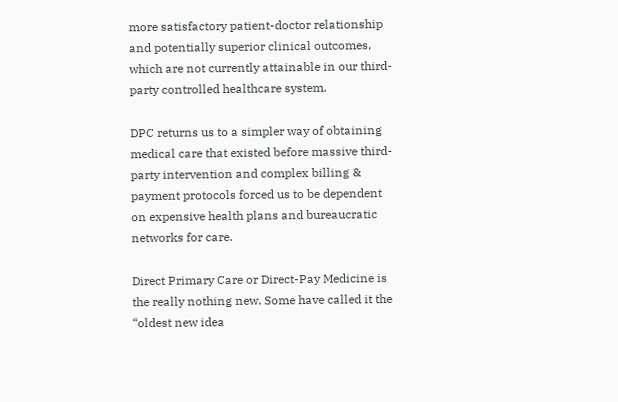more satisfactory patient-doctor relationship and potentially superior clinical outcomes, which are not currently attainable in our third-party controlled healthcare system.

DPC returns us to a simpler way of obtaining medical care that existed before massive third-party intervention and complex billing & payment protocols forced us to be dependent on expensive health plans and bureaucratic networks for care.

Direct Primary Care or Direct-Pay Medicine is the really nothing new. Some have called it the “oldest new idea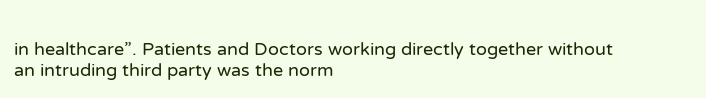in healthcare”. Patients and Doctors working directly together without an intruding third party was the norm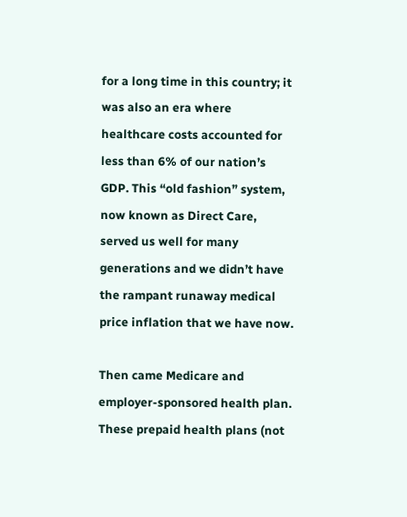for a long time in this country; it was also an era where healthcare costs accounted for less than 6% of our nation’s GDP. This “old fashion” system, now known as Direct Care, served us well for many generations and we didn’t have the rampant runaway medical price inflation that we have now.

Then came Medicare and employer-sponsored health plan. These prepaid health plans (not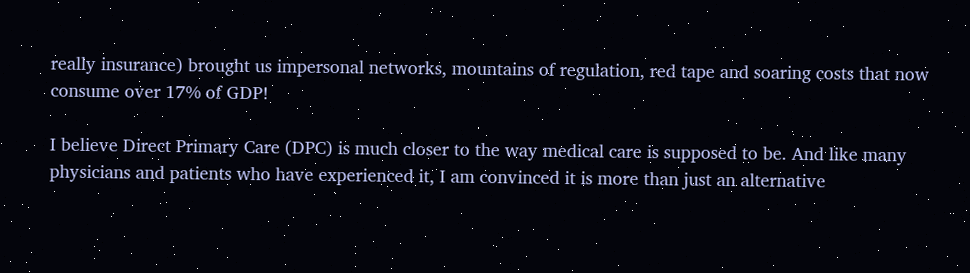really insurance) brought us impersonal networks, mountains of regulation, red tape and soaring costs that now consume over 17% of GDP!

I believe Direct Primary Care (DPC) is much closer to the way medical care is supposed to be. And like many physicians and patients who have experienced it, I am convinced it is more than just an alternative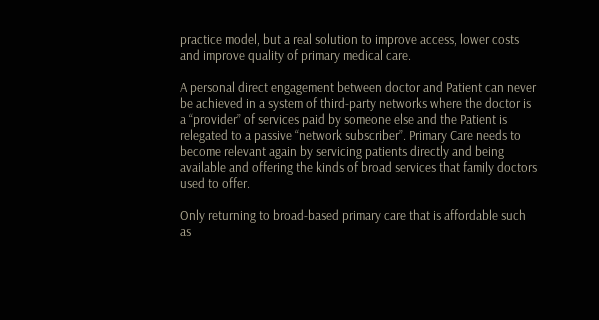practice model, but a real solution to improve access, lower costs and improve quality of primary medical care.

A personal direct engagement between doctor and Patient can never be achieved in a system of third-party networks where the doctor is a “provider” of services paid by someone else and the Patient is relegated to a passive “network subscriber”. Primary Care needs to become relevant again by servicing patients directly and being available and offering the kinds of broad services that family doctors used to offer.

Only returning to broad-based primary care that is affordable such as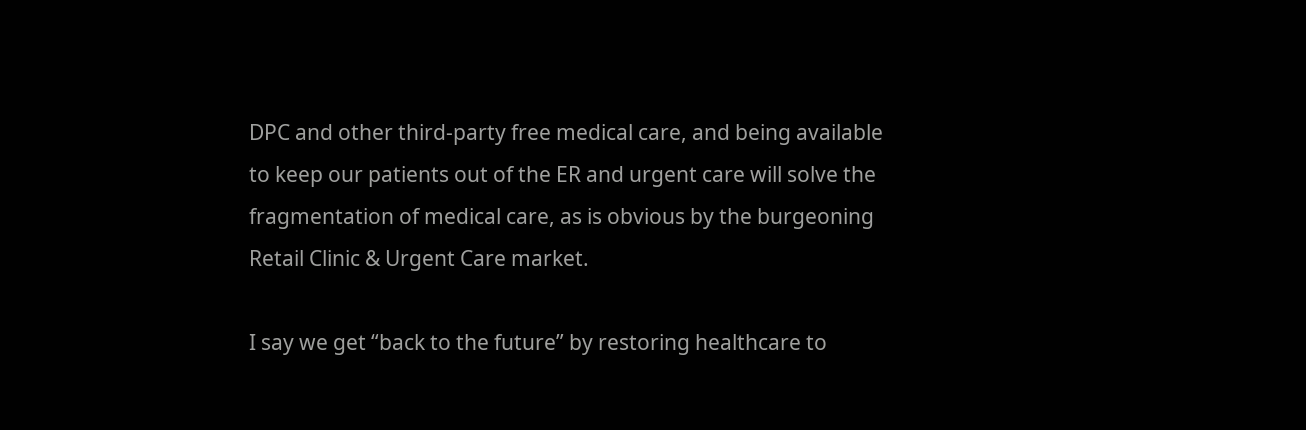DPC and other third-party free medical care, and being available to keep our patients out of the ER and urgent care will solve the fragmentation of medical care, as is obvious by the burgeoning Retail Clinic & Urgent Care market.

I say we get “back to the future” by restoring healthcare to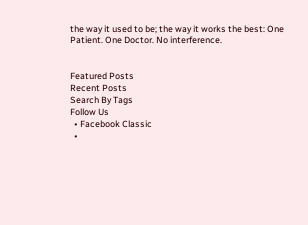the way it used to be; the way it works the best: One Patient. One Doctor. No interference.


Featured Posts
Recent Posts
Search By Tags
Follow Us
  • Facebook Classic
  •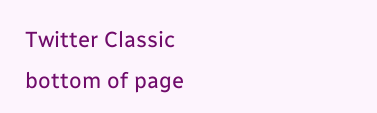Twitter Classic
bottom of page